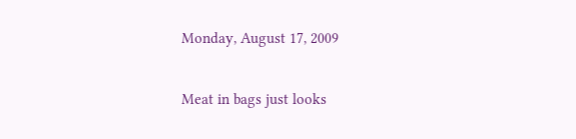Monday, August 17, 2009

Meat in bags just looks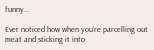funny...

Ever noticed how when you're parcelling out meat and sticking it into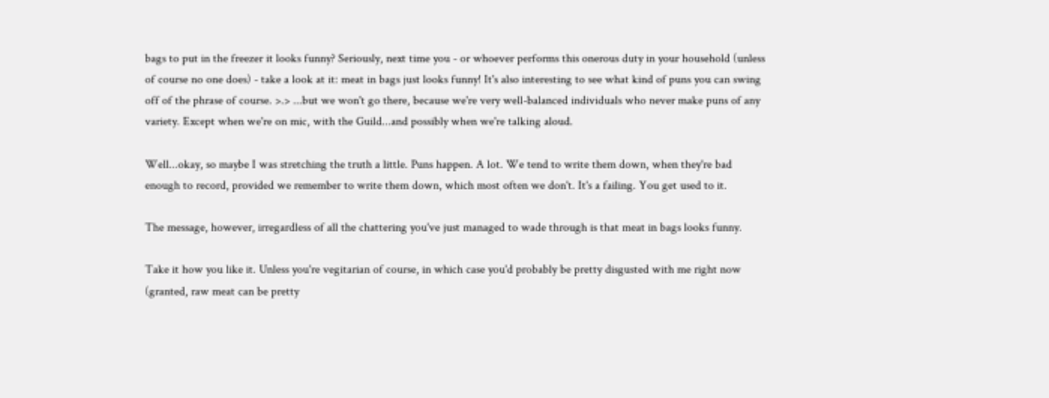bags to put in the freezer it looks funny? Seriously, next time you - or whoever performs this onerous duty in your household (unless of course no one does) - take a look at it: meat in bags just looks funny! It's also interesting to see what kind of puns you can swing off of the phrase of course. >.> ...but we won't go there, because we're very well-balanced individuals who never make puns of any variety. Except when we're on mic, with the Guild...and possibly when we're talking aloud.

Well...okay, so maybe I was stretching the truth a little. Puns happen. A lot. We tend to write them down, when they're bad enough to record, provided we remember to write them down, which most often we don't. It's a failing. You get used to it.

The message, however, irregardless of all the chattering you've just managed to wade through is that meat in bags looks funny.

Take it how you like it. Unless you're vegitarian of course, in which case you'd probably be pretty disgusted with me right now (granted, raw meat can be pretty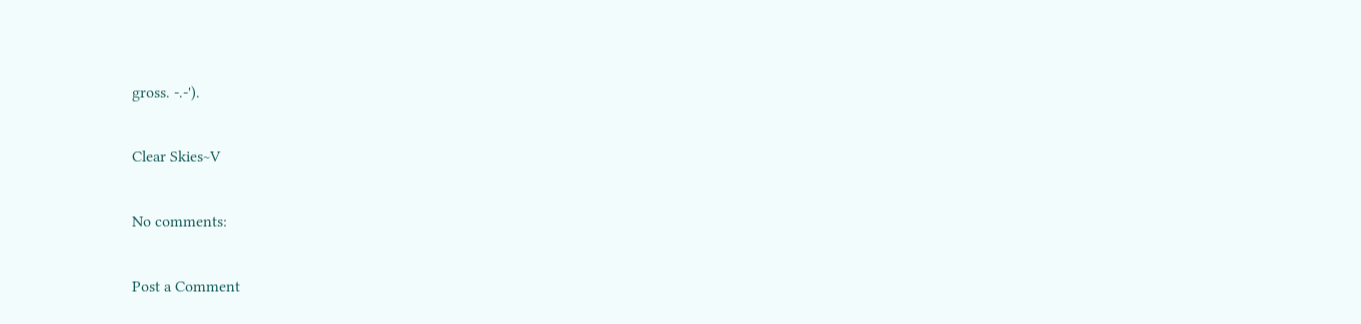gross. -.-').

Clear Skies~V

No comments:

Post a Comment